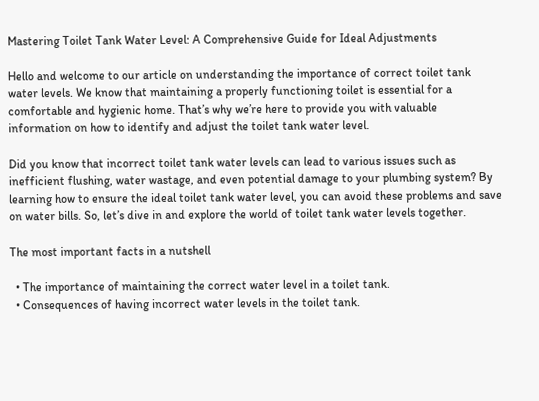Mastering Toilet Tank Water Level: A Comprehensive Guide for Ideal Adjustments

Hello and welcome to our article on understanding the importance of correct toilet tank water levels. We know that maintaining a properly functioning toilet is essential for a comfortable and hygienic home. That’s why we’re here to provide you with valuable information on how to identify and adjust the toilet tank water level.

Did you know that incorrect toilet tank water levels can lead to various issues such as inefficient flushing, water wastage, and even potential damage to your plumbing system? By learning how to ensure the ideal toilet tank water level, you can avoid these problems and save on water bills. So, let’s dive in and explore the world of toilet tank water levels together.

The most important facts in a nutshell

  • The importance of maintaining the correct water level in a toilet tank.
  • Consequences of having incorrect water levels in the toilet tank.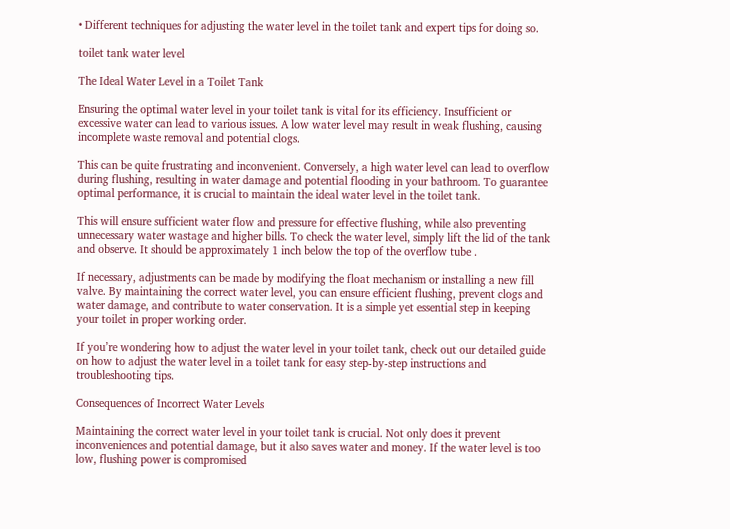• Different techniques for adjusting the water level in the toilet tank and expert tips for doing so.

toilet tank water level

The Ideal Water Level in a Toilet Tank

Ensuring the optimal water level in your toilet tank is vital for its efficiency. Insufficient or excessive water can lead to various issues. A low water level may result in weak flushing, causing incomplete waste removal and potential clogs.

This can be quite frustrating and inconvenient. Conversely, a high water level can lead to overflow during flushing, resulting in water damage and potential flooding in your bathroom. To guarantee optimal performance, it is crucial to maintain the ideal water level in the toilet tank.

This will ensure sufficient water flow and pressure for effective flushing, while also preventing unnecessary water wastage and higher bills. To check the water level, simply lift the lid of the tank and observe. It should be approximately 1 inch below the top of the overflow tube .

If necessary, adjustments can be made by modifying the float mechanism or installing a new fill valve. By maintaining the correct water level, you can ensure efficient flushing, prevent clogs and water damage, and contribute to water conservation. It is a simple yet essential step in keeping your toilet in proper working order.

If you’re wondering how to adjust the water level in your toilet tank, check out our detailed guide on how to adjust the water level in a toilet tank for easy step-by-step instructions and troubleshooting tips.

Consequences of Incorrect Water Levels

Maintaining the correct water level in your toilet tank is crucial. Not only does it prevent inconveniences and potential damage, but it also saves water and money. If the water level is too low, flushing power is compromised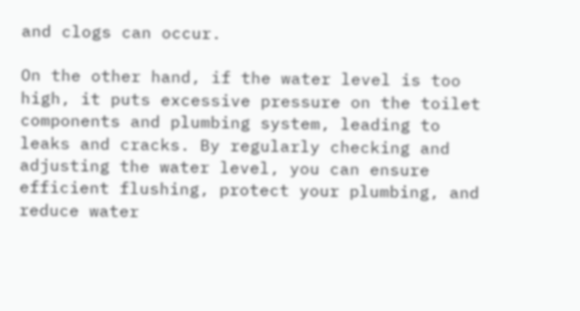and clogs can occur.

On the other hand, if the water level is too high, it puts excessive pressure on the toilet components and plumbing system, leading to leaks and cracks. By regularly checking and adjusting the water level, you can ensure efficient flushing, protect your plumbing, and reduce water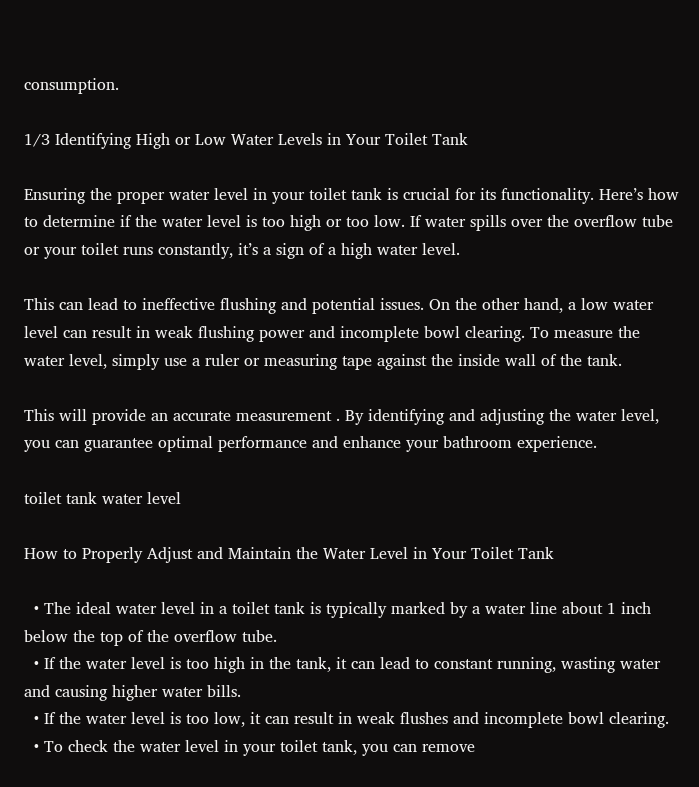consumption.

1/3 Identifying High or Low Water Levels in Your Toilet Tank

Ensuring the proper water level in your toilet tank is crucial for its functionality. Here’s how to determine if the water level is too high or too low. If water spills over the overflow tube or your toilet runs constantly, it’s a sign of a high water level.

This can lead to ineffective flushing and potential issues. On the other hand, a low water level can result in weak flushing power and incomplete bowl clearing. To measure the water level, simply use a ruler or measuring tape against the inside wall of the tank.

This will provide an accurate measurement . By identifying and adjusting the water level, you can guarantee optimal performance and enhance your bathroom experience.

toilet tank water level

How to Properly Adjust and Maintain the Water Level in Your Toilet Tank

  • The ideal water level in a toilet tank is typically marked by a water line about 1 inch below the top of the overflow tube.
  • If the water level is too high in the tank, it can lead to constant running, wasting water and causing higher water bills.
  • If the water level is too low, it can result in weak flushes and incomplete bowl clearing.
  • To check the water level in your toilet tank, you can remove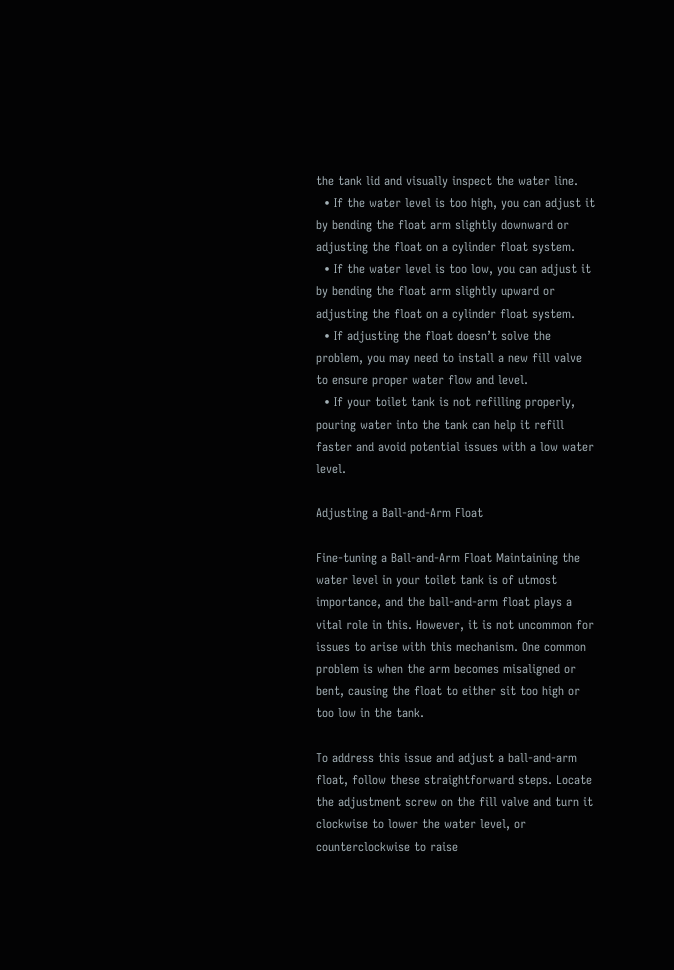the tank lid and visually inspect the water line.
  • If the water level is too high, you can adjust it by bending the float arm slightly downward or adjusting the float on a cylinder float system.
  • If the water level is too low, you can adjust it by bending the float arm slightly upward or adjusting the float on a cylinder float system.
  • If adjusting the float doesn’t solve the problem, you may need to install a new fill valve to ensure proper water flow and level.
  • If your toilet tank is not refilling properly, pouring water into the tank can help it refill faster and avoid potential issues with a low water level.

Adjusting a Ball-and-Arm Float

Fine-tuning a Ball-and-Arm Float Maintaining the water level in your toilet tank is of utmost importance, and the ball-and-arm float plays a vital role in this. However, it is not uncommon for issues to arise with this mechanism. One common problem is when the arm becomes misaligned or bent, causing the float to either sit too high or too low in the tank.

To address this issue and adjust a ball-and-arm float, follow these straightforward steps. Locate the adjustment screw on the fill valve and turn it clockwise to lower the water level, or counterclockwise to raise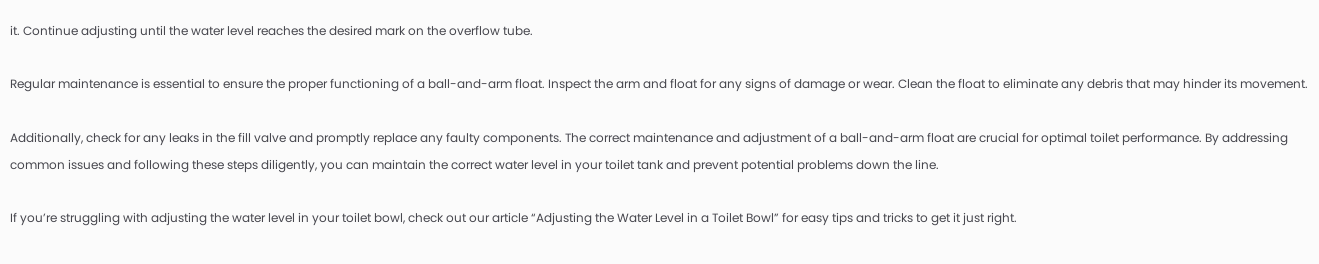it. Continue adjusting until the water level reaches the desired mark on the overflow tube.

Regular maintenance is essential to ensure the proper functioning of a ball-and-arm float. Inspect the arm and float for any signs of damage or wear. Clean the float to eliminate any debris that may hinder its movement.

Additionally, check for any leaks in the fill valve and promptly replace any faulty components. The correct maintenance and adjustment of a ball-and-arm float are crucial for optimal toilet performance. By addressing common issues and following these steps diligently, you can maintain the correct water level in your toilet tank and prevent potential problems down the line.

If you’re struggling with adjusting the water level in your toilet bowl, check out our article “Adjusting the Water Level in a Toilet Bowl” for easy tips and tricks to get it just right.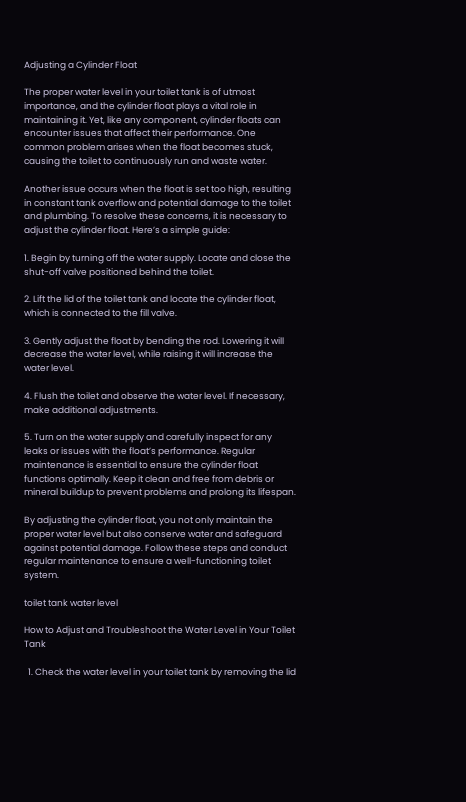Adjusting a Cylinder Float

The proper water level in your toilet tank is of utmost importance, and the cylinder float plays a vital role in maintaining it. Yet, like any component, cylinder floats can encounter issues that affect their performance. One common problem arises when the float becomes stuck, causing the toilet to continuously run and waste water.

Another issue occurs when the float is set too high, resulting in constant tank overflow and potential damage to the toilet and plumbing. To resolve these concerns, it is necessary to adjust the cylinder float. Here’s a simple guide:

1. Begin by turning off the water supply. Locate and close the shut-off valve positioned behind the toilet.

2. Lift the lid of the toilet tank and locate the cylinder float, which is connected to the fill valve.

3. Gently adjust the float by bending the rod. Lowering it will decrease the water level, while raising it will increase the water level.

4. Flush the toilet and observe the water level. If necessary, make additional adjustments.

5. Turn on the water supply and carefully inspect for any leaks or issues with the float’s performance. Regular maintenance is essential to ensure the cylinder float functions optimally. Keep it clean and free from debris or mineral buildup to prevent problems and prolong its lifespan.

By adjusting the cylinder float, you not only maintain the proper water level but also conserve water and safeguard against potential damage. Follow these steps and conduct regular maintenance to ensure a well-functioning toilet system.

toilet tank water level

How to Adjust and Troubleshoot the Water Level in Your Toilet Tank

  1. Check the water level in your toilet tank by removing the lid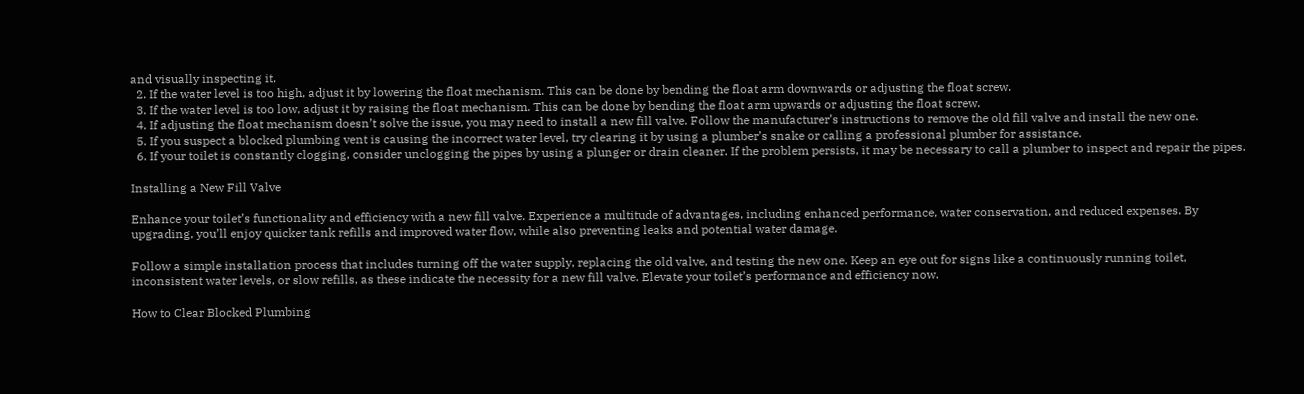and visually inspecting it.
  2. If the water level is too high, adjust it by lowering the float mechanism. This can be done by bending the float arm downwards or adjusting the float screw.
  3. If the water level is too low, adjust it by raising the float mechanism. This can be done by bending the float arm upwards or adjusting the float screw.
  4. If adjusting the float mechanism doesn’t solve the issue, you may need to install a new fill valve. Follow the manufacturer’s instructions to remove the old fill valve and install the new one.
  5. If you suspect a blocked plumbing vent is causing the incorrect water level, try clearing it by using a plumber’s snake or calling a professional plumber for assistance.
  6. If your toilet is constantly clogging, consider unclogging the pipes by using a plunger or drain cleaner. If the problem persists, it may be necessary to call a plumber to inspect and repair the pipes.

Installing a New Fill Valve

Enhance your toilet’s functionality and efficiency with a new fill valve. Experience a multitude of advantages, including enhanced performance, water conservation, and reduced expenses. By upgrading, you’ll enjoy quicker tank refills and improved water flow, while also preventing leaks and potential water damage.

Follow a simple installation process that includes turning off the water supply, replacing the old valve, and testing the new one. Keep an eye out for signs like a continuously running toilet, inconsistent water levels, or slow refills, as these indicate the necessity for a new fill valve. Elevate your toilet’s performance and efficiency now.

How to Clear Blocked Plumbing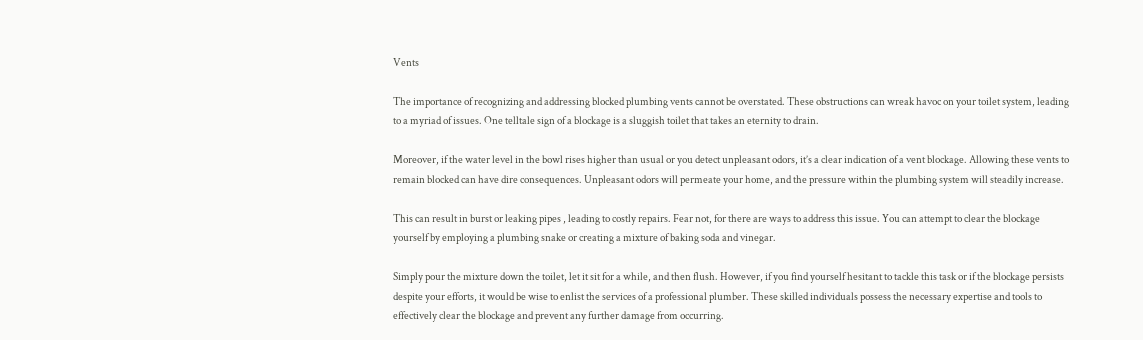Vents

The importance of recognizing and addressing blocked plumbing vents cannot be overstated. These obstructions can wreak havoc on your toilet system, leading to a myriad of issues. One telltale sign of a blockage is a sluggish toilet that takes an eternity to drain.

Moreover, if the water level in the bowl rises higher than usual or you detect unpleasant odors, it’s a clear indication of a vent blockage. Allowing these vents to remain blocked can have dire consequences. Unpleasant odors will permeate your home, and the pressure within the plumbing system will steadily increase.

This can result in burst or leaking pipes , leading to costly repairs. Fear not, for there are ways to address this issue. You can attempt to clear the blockage yourself by employing a plumbing snake or creating a mixture of baking soda and vinegar.

Simply pour the mixture down the toilet, let it sit for a while, and then flush. However, if you find yourself hesitant to tackle this task or if the blockage persists despite your efforts, it would be wise to enlist the services of a professional plumber. These skilled individuals possess the necessary expertise and tools to effectively clear the blockage and prevent any further damage from occurring.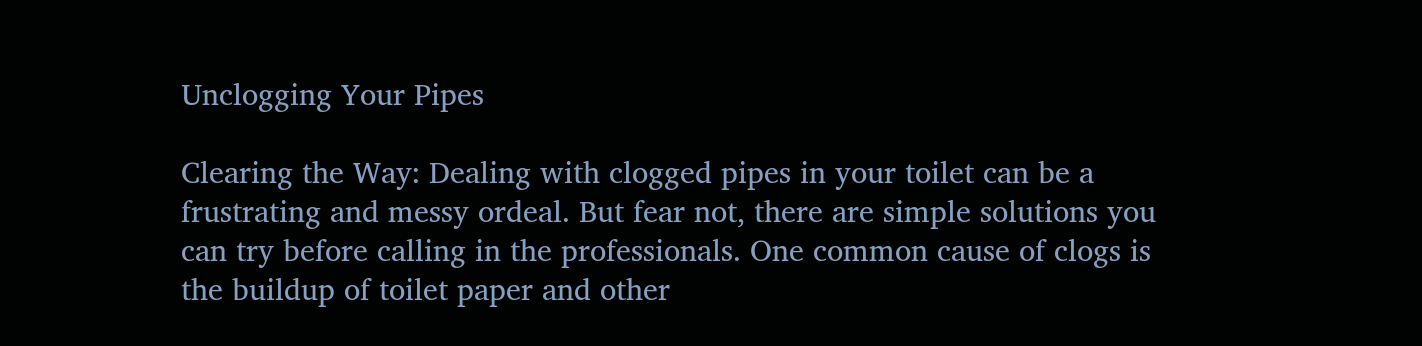Unclogging Your Pipes

Clearing the Way: Dealing with clogged pipes in your toilet can be a frustrating and messy ordeal. But fear not, there are simple solutions you can try before calling in the professionals. One common cause of clogs is the buildup of toilet paper and other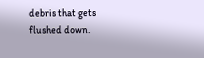debris that gets flushed down.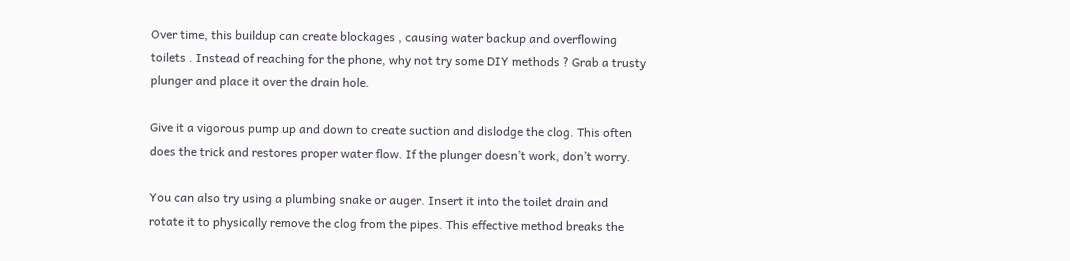Over time, this buildup can create blockages , causing water backup and overflowing toilets . Instead of reaching for the phone, why not try some DIY methods ? Grab a trusty plunger and place it over the drain hole.

Give it a vigorous pump up and down to create suction and dislodge the clog. This often does the trick and restores proper water flow. If the plunger doesn’t work, don’t worry.

You can also try using a plumbing snake or auger. Insert it into the toilet drain and rotate it to physically remove the clog from the pipes. This effective method breaks the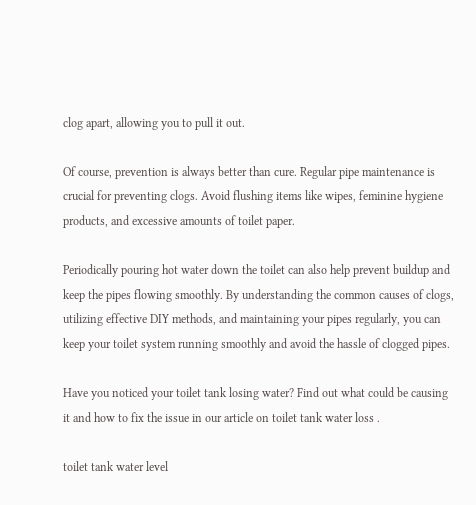clog apart, allowing you to pull it out.

Of course, prevention is always better than cure. Regular pipe maintenance is crucial for preventing clogs. Avoid flushing items like wipes, feminine hygiene products, and excessive amounts of toilet paper.

Periodically pouring hot water down the toilet can also help prevent buildup and keep the pipes flowing smoothly. By understanding the common causes of clogs, utilizing effective DIY methods, and maintaining your pipes regularly, you can keep your toilet system running smoothly and avoid the hassle of clogged pipes.

Have you noticed your toilet tank losing water? Find out what could be causing it and how to fix the issue in our article on toilet tank water loss .

toilet tank water level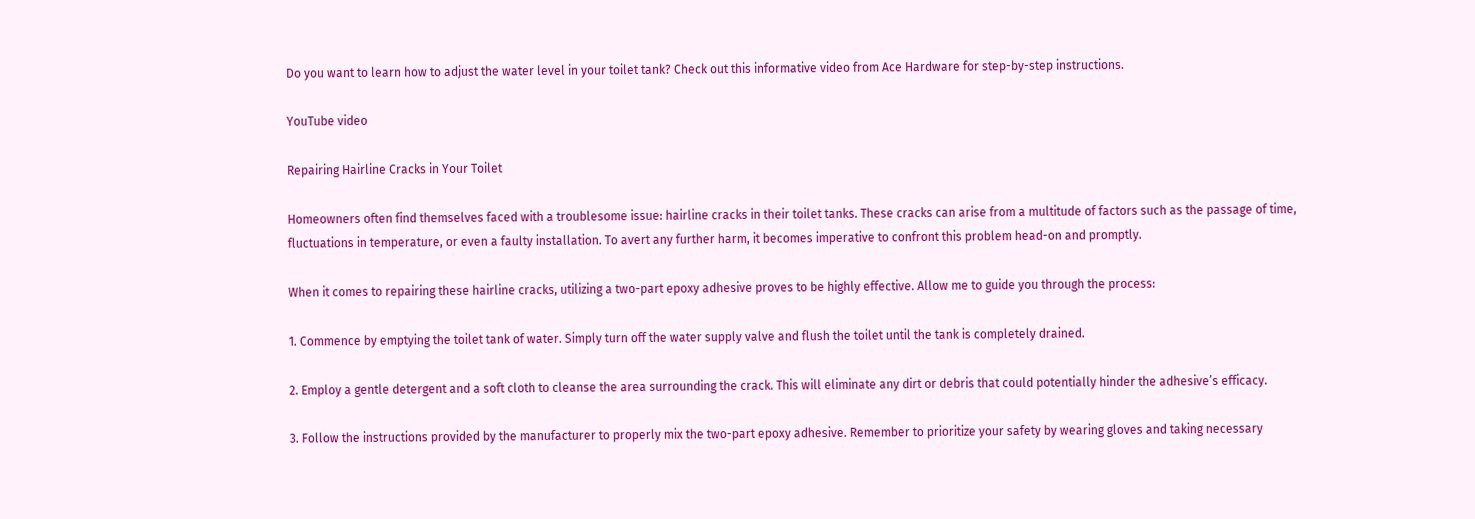Do you want to learn how to adjust the water level in your toilet tank? Check out this informative video from Ace Hardware for step-by-step instructions.

YouTube video

Repairing Hairline Cracks in Your Toilet

Homeowners often find themselves faced with a troublesome issue: hairline cracks in their toilet tanks. These cracks can arise from a multitude of factors such as the passage of time, fluctuations in temperature, or even a faulty installation. To avert any further harm, it becomes imperative to confront this problem head-on and promptly.

When it comes to repairing these hairline cracks, utilizing a two-part epoxy adhesive proves to be highly effective. Allow me to guide you through the process:

1. Commence by emptying the toilet tank of water. Simply turn off the water supply valve and flush the toilet until the tank is completely drained.

2. Employ a gentle detergent and a soft cloth to cleanse the area surrounding the crack. This will eliminate any dirt or debris that could potentially hinder the adhesive’s efficacy.

3. Follow the instructions provided by the manufacturer to properly mix the two-part epoxy adhesive. Remember to prioritize your safety by wearing gloves and taking necessary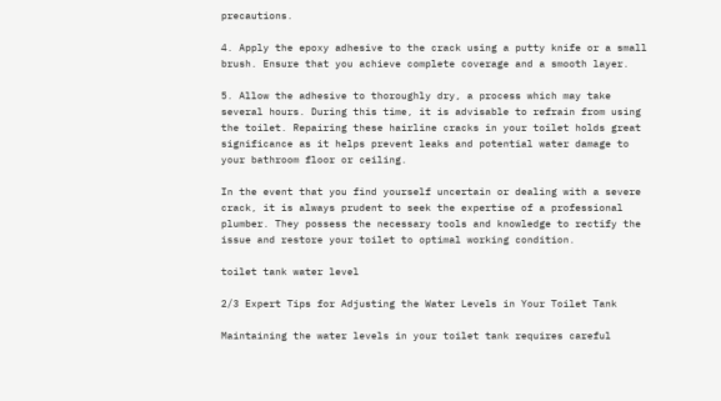precautions.

4. Apply the epoxy adhesive to the crack using a putty knife or a small brush. Ensure that you achieve complete coverage and a smooth layer.

5. Allow the adhesive to thoroughly dry, a process which may take several hours. During this time, it is advisable to refrain from using the toilet. Repairing these hairline cracks in your toilet holds great significance as it helps prevent leaks and potential water damage to your bathroom floor or ceiling.

In the event that you find yourself uncertain or dealing with a severe crack, it is always prudent to seek the expertise of a professional plumber. They possess the necessary tools and knowledge to rectify the issue and restore your toilet to optimal working condition.

toilet tank water level

2/3 Expert Tips for Adjusting the Water Levels in Your Toilet Tank

Maintaining the water levels in your toilet tank requires careful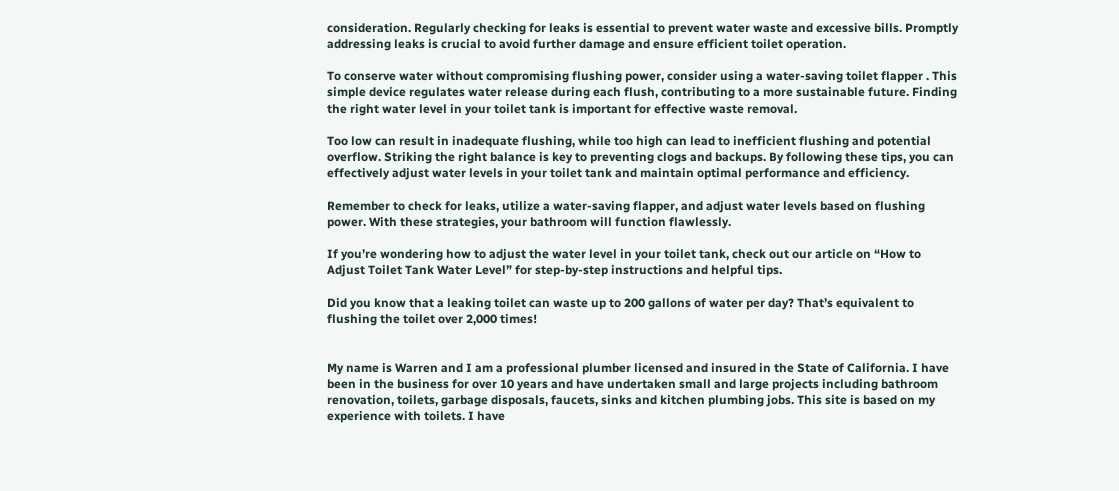consideration. Regularly checking for leaks is essential to prevent water waste and excessive bills. Promptly addressing leaks is crucial to avoid further damage and ensure efficient toilet operation.

To conserve water without compromising flushing power, consider using a water-saving toilet flapper . This simple device regulates water release during each flush, contributing to a more sustainable future. Finding the right water level in your toilet tank is important for effective waste removal.

Too low can result in inadequate flushing, while too high can lead to inefficient flushing and potential overflow. Striking the right balance is key to preventing clogs and backups. By following these tips, you can effectively adjust water levels in your toilet tank and maintain optimal performance and efficiency.

Remember to check for leaks, utilize a water-saving flapper, and adjust water levels based on flushing power. With these strategies, your bathroom will function flawlessly.

If you’re wondering how to adjust the water level in your toilet tank, check out our article on “How to Adjust Toilet Tank Water Level” for step-by-step instructions and helpful tips.

Did you know that a leaking toilet can waste up to 200 gallons of water per day? That’s equivalent to flushing the toilet over 2,000 times!


My name is Warren and I am a professional plumber licensed and insured in the State of California. I have been in the business for over 10 years and have undertaken small and large projects including bathroom renovation, toilets, garbage disposals, faucets, sinks and kitchen plumbing jobs. This site is based on my experience with toilets. I have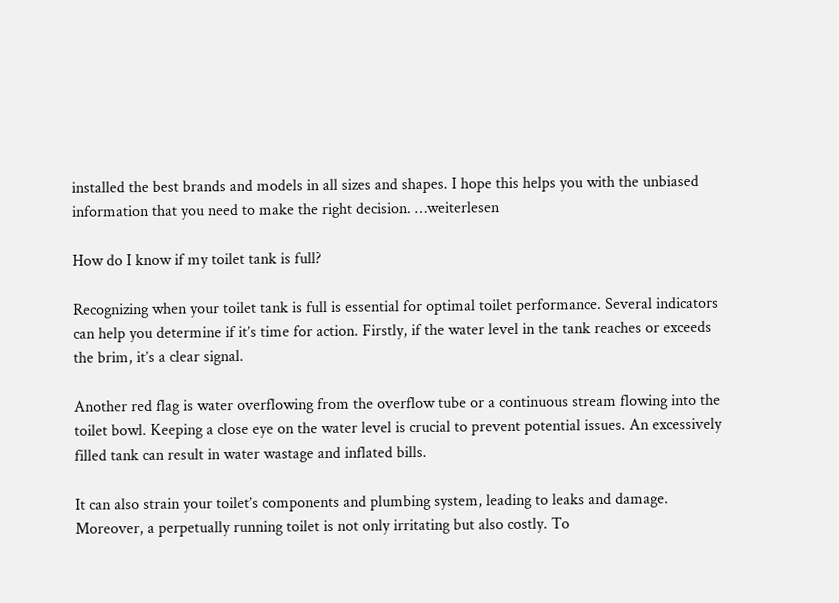installed the best brands and models in all sizes and shapes. I hope this helps you with the unbiased information that you need to make the right decision. …weiterlesen

How do I know if my toilet tank is full?

Recognizing when your toilet tank is full is essential for optimal toilet performance. Several indicators can help you determine if it’s time for action. Firstly, if the water level in the tank reaches or exceeds the brim, it’s a clear signal.

Another red flag is water overflowing from the overflow tube or a continuous stream flowing into the toilet bowl. Keeping a close eye on the water level is crucial to prevent potential issues. An excessively filled tank can result in water wastage and inflated bills.

It can also strain your toilet’s components and plumbing system, leading to leaks and damage. Moreover, a perpetually running toilet is not only irritating but also costly. To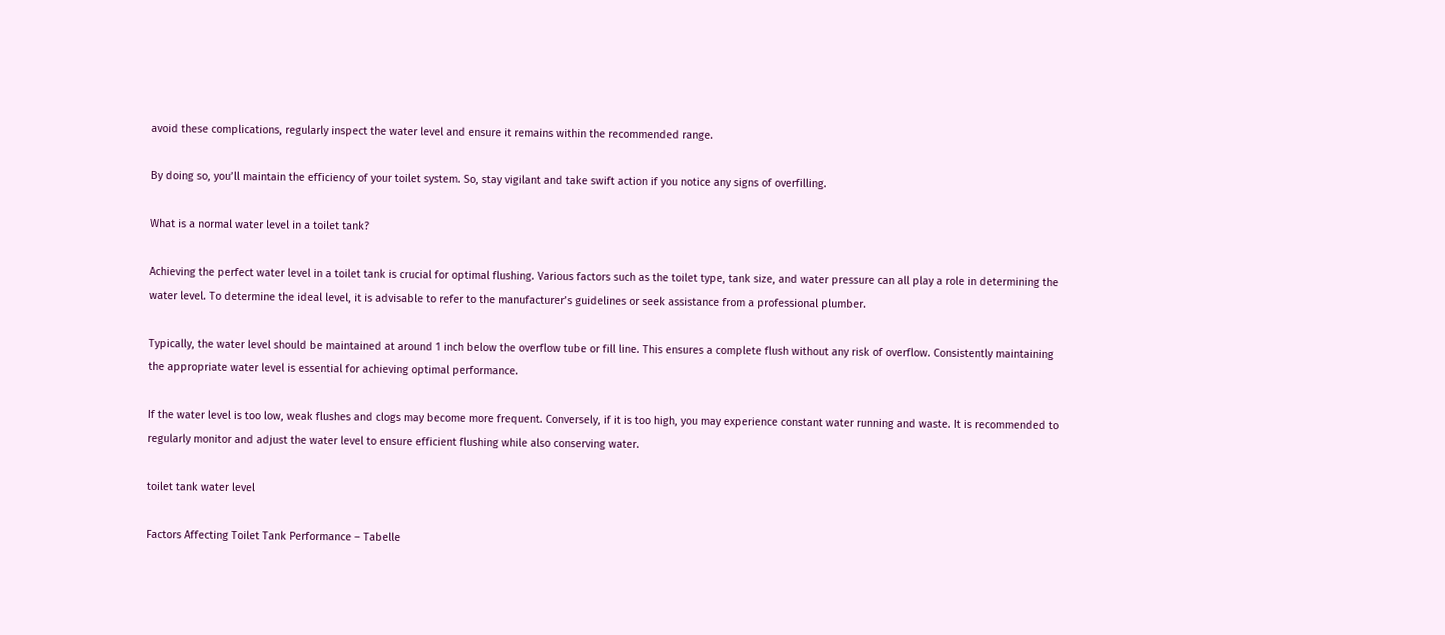avoid these complications, regularly inspect the water level and ensure it remains within the recommended range.

By doing so, you’ll maintain the efficiency of your toilet system. So, stay vigilant and take swift action if you notice any signs of overfilling.

What is a normal water level in a toilet tank?

Achieving the perfect water level in a toilet tank is crucial for optimal flushing. Various factors such as the toilet type, tank size, and water pressure can all play a role in determining the water level. To determine the ideal level, it is advisable to refer to the manufacturer’s guidelines or seek assistance from a professional plumber.

Typically, the water level should be maintained at around 1 inch below the overflow tube or fill line. This ensures a complete flush without any risk of overflow. Consistently maintaining the appropriate water level is essential for achieving optimal performance.

If the water level is too low, weak flushes and clogs may become more frequent. Conversely, if it is too high, you may experience constant water running and waste. It is recommended to regularly monitor and adjust the water level to ensure efficient flushing while also conserving water.

toilet tank water level

Factors Affecting Toilet Tank Performance – Tabelle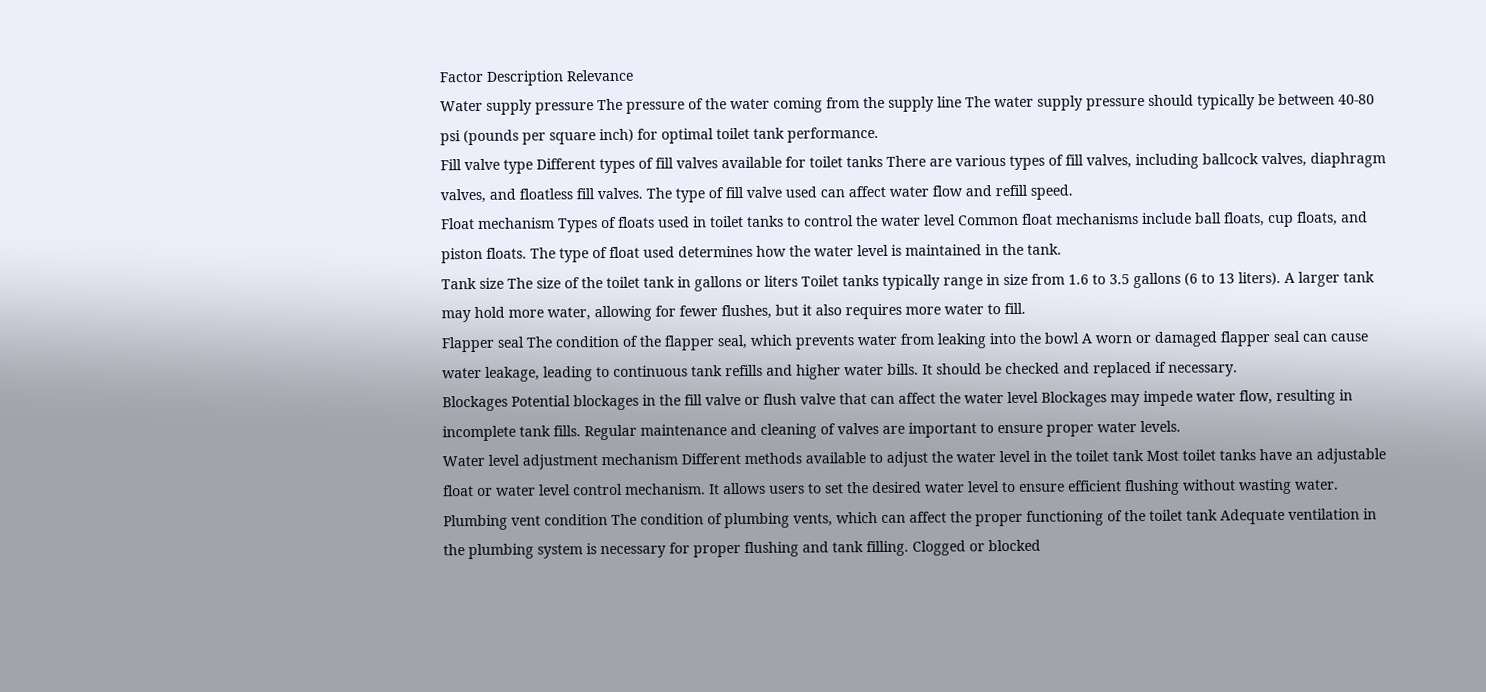Factor Description Relevance
Water supply pressure The pressure of the water coming from the supply line The water supply pressure should typically be between 40-80 psi (pounds per square inch) for optimal toilet tank performance.
Fill valve type Different types of fill valves available for toilet tanks There are various types of fill valves, including ballcock valves, diaphragm valves, and floatless fill valves. The type of fill valve used can affect water flow and refill speed.
Float mechanism Types of floats used in toilet tanks to control the water level Common float mechanisms include ball floats, cup floats, and piston floats. The type of float used determines how the water level is maintained in the tank.
Tank size The size of the toilet tank in gallons or liters Toilet tanks typically range in size from 1.6 to 3.5 gallons (6 to 13 liters). A larger tank may hold more water, allowing for fewer flushes, but it also requires more water to fill.
Flapper seal The condition of the flapper seal, which prevents water from leaking into the bowl A worn or damaged flapper seal can cause water leakage, leading to continuous tank refills and higher water bills. It should be checked and replaced if necessary.
Blockages Potential blockages in the fill valve or flush valve that can affect the water level Blockages may impede water flow, resulting in incomplete tank fills. Regular maintenance and cleaning of valves are important to ensure proper water levels.
Water level adjustment mechanism Different methods available to adjust the water level in the toilet tank Most toilet tanks have an adjustable float or water level control mechanism. It allows users to set the desired water level to ensure efficient flushing without wasting water.
Plumbing vent condition The condition of plumbing vents, which can affect the proper functioning of the toilet tank Adequate ventilation in the plumbing system is necessary for proper flushing and tank filling. Clogged or blocked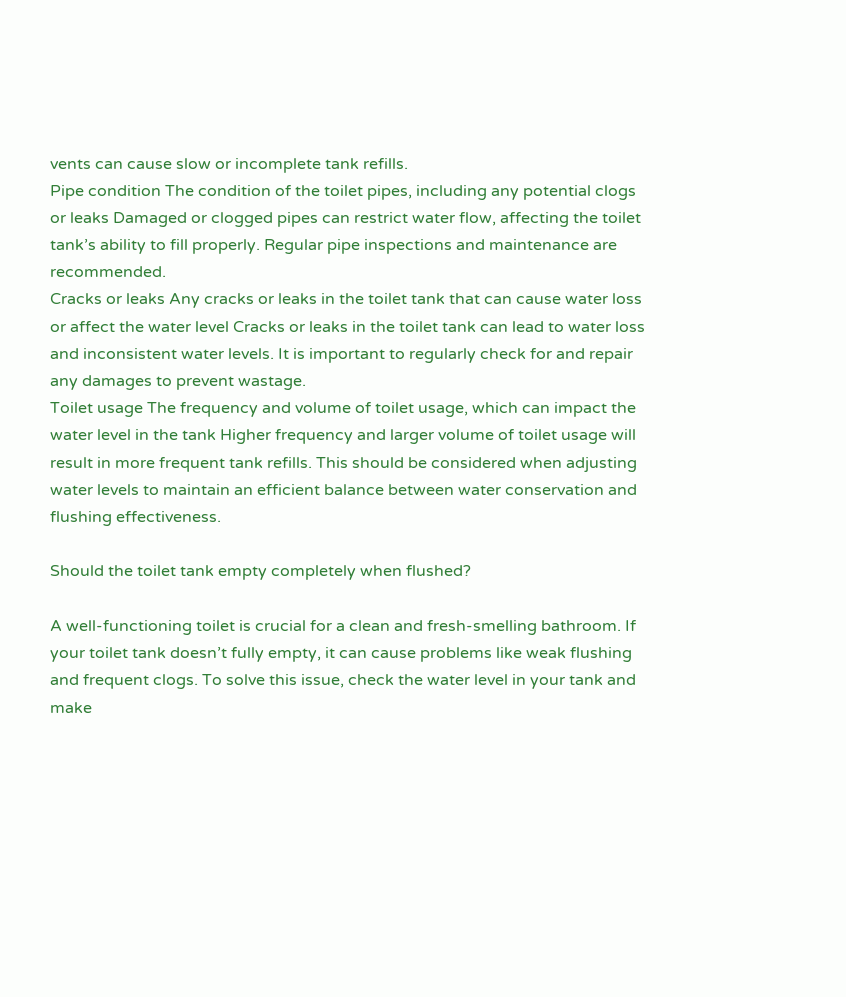vents can cause slow or incomplete tank refills.
Pipe condition The condition of the toilet pipes, including any potential clogs or leaks Damaged or clogged pipes can restrict water flow, affecting the toilet tank’s ability to fill properly. Regular pipe inspections and maintenance are recommended.
Cracks or leaks Any cracks or leaks in the toilet tank that can cause water loss or affect the water level Cracks or leaks in the toilet tank can lead to water loss and inconsistent water levels. It is important to regularly check for and repair any damages to prevent wastage.
Toilet usage The frequency and volume of toilet usage, which can impact the water level in the tank Higher frequency and larger volume of toilet usage will result in more frequent tank refills. This should be considered when adjusting water levels to maintain an efficient balance between water conservation and flushing effectiveness.

Should the toilet tank empty completely when flushed?

A well-functioning toilet is crucial for a clean and fresh-smelling bathroom. If your toilet tank doesn’t fully empty, it can cause problems like weak flushing and frequent clogs. To solve this issue, check the water level in your tank and make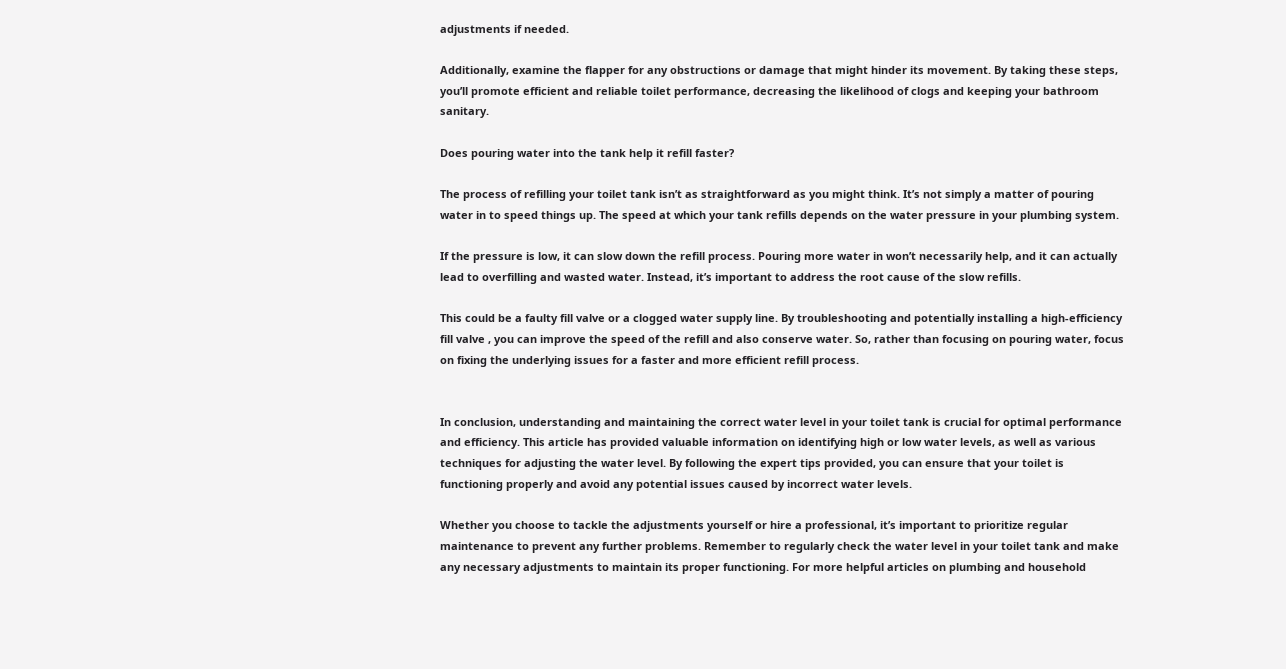adjustments if needed.

Additionally, examine the flapper for any obstructions or damage that might hinder its movement. By taking these steps, you’ll promote efficient and reliable toilet performance, decreasing the likelihood of clogs and keeping your bathroom sanitary.

Does pouring water into the tank help it refill faster?

The process of refilling your toilet tank isn’t as straightforward as you might think. It’s not simply a matter of pouring water in to speed things up. The speed at which your tank refills depends on the water pressure in your plumbing system.

If the pressure is low, it can slow down the refill process. Pouring more water in won’t necessarily help, and it can actually lead to overfilling and wasted water. Instead, it’s important to address the root cause of the slow refills.

This could be a faulty fill valve or a clogged water supply line. By troubleshooting and potentially installing a high-efficiency fill valve , you can improve the speed of the refill and also conserve water. So, rather than focusing on pouring water, focus on fixing the underlying issues for a faster and more efficient refill process.


In conclusion, understanding and maintaining the correct water level in your toilet tank is crucial for optimal performance and efficiency. This article has provided valuable information on identifying high or low water levels, as well as various techniques for adjusting the water level. By following the expert tips provided, you can ensure that your toilet is functioning properly and avoid any potential issues caused by incorrect water levels.

Whether you choose to tackle the adjustments yourself or hire a professional, it’s important to prioritize regular maintenance to prevent any further problems. Remember to regularly check the water level in your toilet tank and make any necessary adjustments to maintain its proper functioning. For more helpful articles on plumbing and household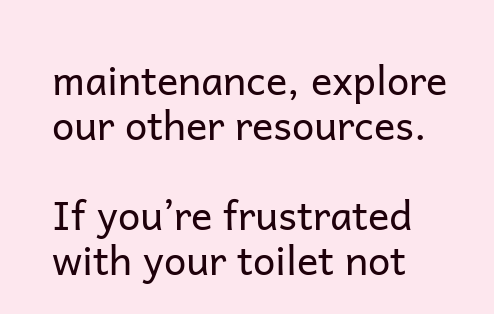maintenance, explore our other resources.

If you’re frustrated with your toilet not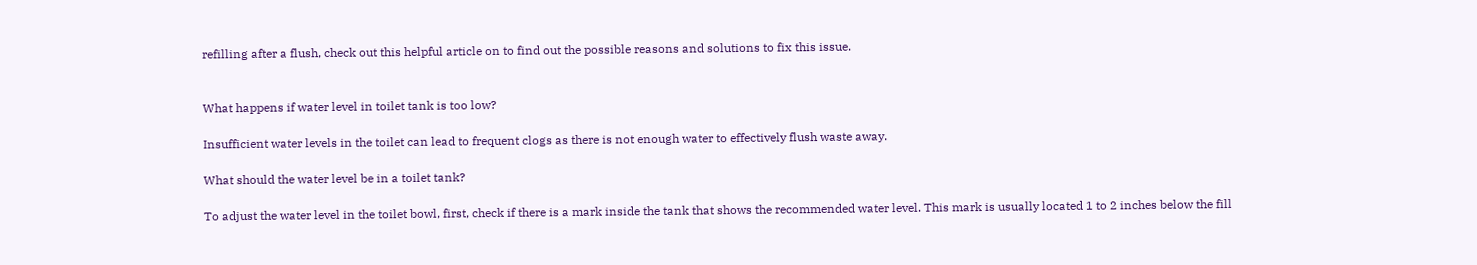refilling after a flush, check out this helpful article on to find out the possible reasons and solutions to fix this issue.


What happens if water level in toilet tank is too low?

Insufficient water levels in the toilet can lead to frequent clogs as there is not enough water to effectively flush waste away.

What should the water level be in a toilet tank?

To adjust the water level in the toilet bowl, first, check if there is a mark inside the tank that shows the recommended water level. This mark is usually located 1 to 2 inches below the fill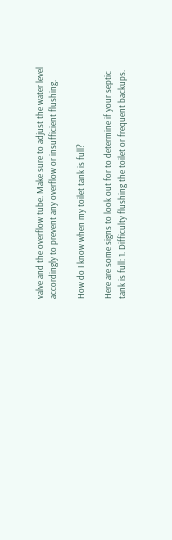valve and the overflow tube. Make sure to adjust the water level accordingly to prevent any overflow or insufficient flushing.

How do I know when my toilet tank is full?

Here are some signs to look out for to determine if your septic tank is full: 1. Difficulty flushing the toilet or frequent backups.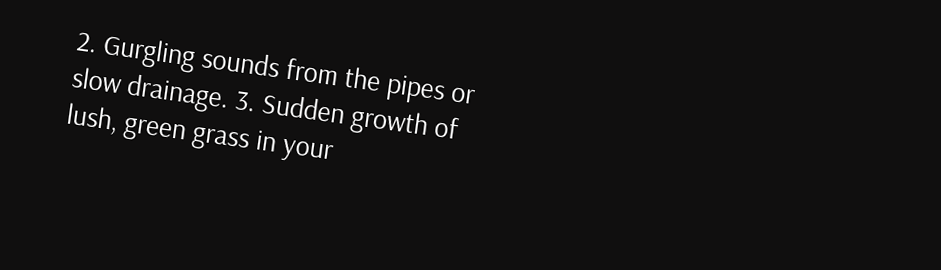2. Gurgling sounds from the pipes or slow drainage. 3. Sudden growth of lush, green grass in your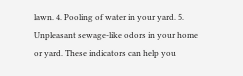lawn. 4. Pooling of water in your yard. 5. Unpleasant sewage-like odors in your home or yard. These indicators can help you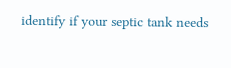identify if your septic tank needs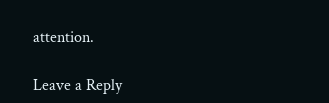attention.

Leave a Reply